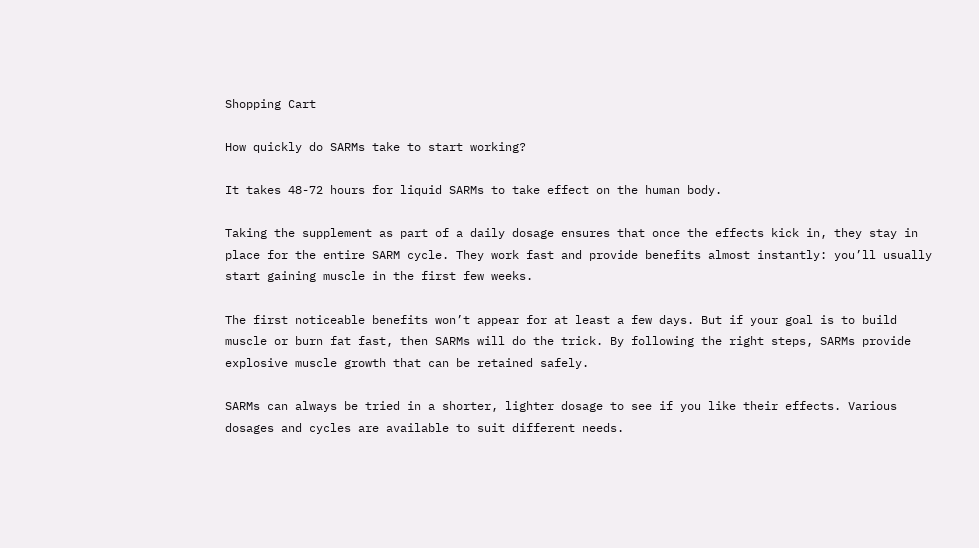Shopping Cart

How quickly do SARMs take to start working?

It takes 48-72 hours for liquid SARMs to take effect on the human body.

Taking the supplement as part of a daily dosage ensures that once the effects kick in, they stay in place for the entire SARM cycle. They work fast and provide benefits almost instantly: you’ll usually start gaining muscle in the first few weeks.

The first noticeable benefits won’t appear for at least a few days. But if your goal is to build muscle or burn fat fast, then SARMs will do the trick. By following the right steps, SARMs provide explosive muscle growth that can be retained safely.

SARMs can always be tried in a shorter, lighter dosage to see if you like their effects. Various dosages and cycles are available to suit different needs.